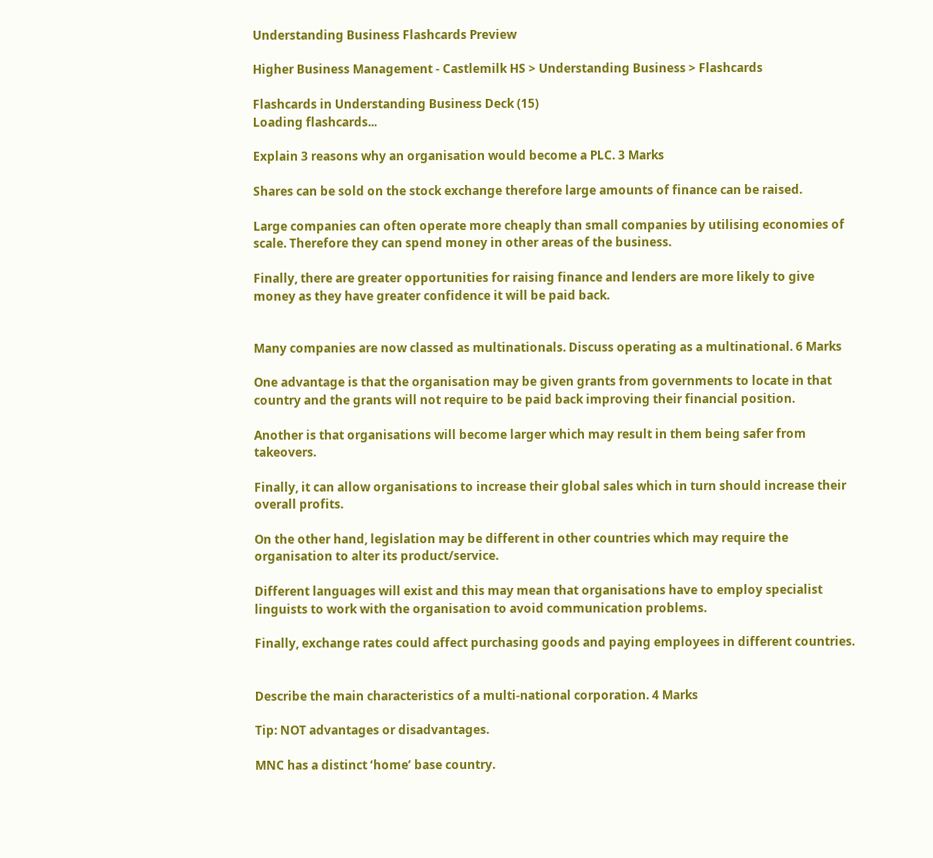Understanding Business Flashcards Preview

Higher Business Management - Castlemilk HS > Understanding Business > Flashcards

Flashcards in Understanding Business Deck (15)
Loading flashcards...

Explain 3 reasons why an organisation would become a PLC. 3 Marks

Shares can be sold on the stock exchange therefore large amounts of finance can be raised.

Large companies can often operate more cheaply than small companies by utilising economies of scale. Therefore they can spend money in other areas of the business.

Finally, there are greater opportunities for raising finance and lenders are more likely to give money as they have greater confidence it will be paid back.


Many companies are now classed as multinationals. Discuss operating as a multinational. 6 Marks

One advantage is that the organisation may be given grants from governments to locate in that country and the grants will not require to be paid back improving their financial position.

Another is that organisations will become larger which may result in them being safer from takeovers.

Finally, it can allow organisations to increase their global sales which in turn should increase their overall profits.

On the other hand, legislation may be different in other countries which may require the organisation to alter its product/service.

Different languages will exist and this may mean that organisations have to employ specialist linguists to work with the organisation to avoid communication problems.

Finally, exchange rates could affect purchasing goods and paying employees in different countries.


Describe the main characteristics of a multi-national corporation. 4 Marks

Tip: NOT advantages or disadvantages.

MNC has a distinct ‘home’ base country.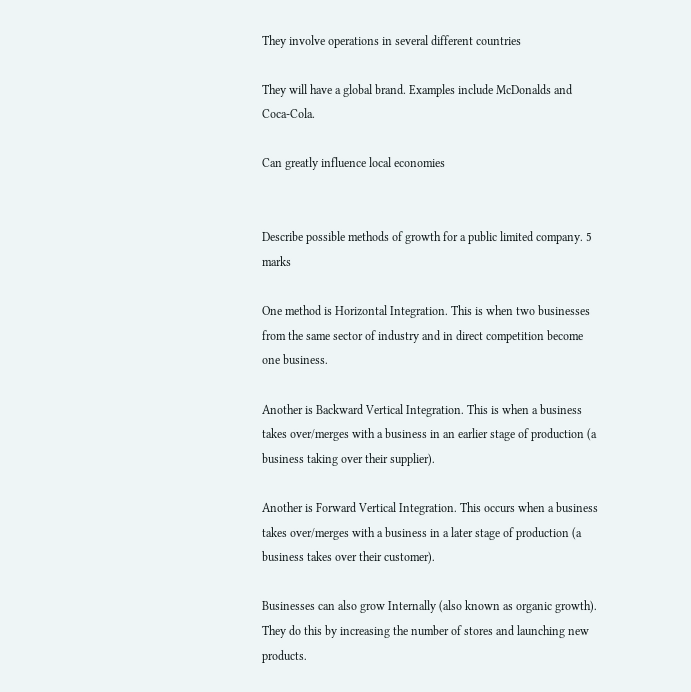They involve operations in several different countries

They will have a global brand. Examples include McDonalds and Coca-Cola.

Can greatly influence local economies


Describe possible methods of growth for a public limited company. 5 marks

One method is Horizontal Integration. This is when two businesses from the same sector of industry and in direct competition become one business.

Another is Backward Vertical Integration. This is when a business takes over/merges with a business in an earlier stage of production (a business taking over their supplier).

Another is Forward Vertical Integration. This occurs when a business takes over/merges with a business in a later stage of production (a business takes over their customer).

Businesses can also grow Internally (also known as organic growth). They do this by increasing the number of stores and launching new products.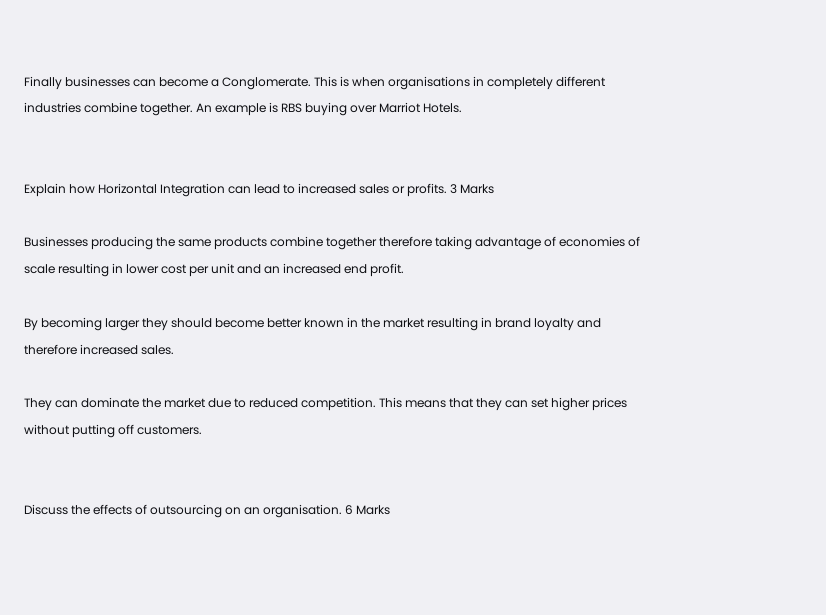Finally businesses can become a Conglomerate. This is when organisations in completely different industries combine together. An example is RBS buying over Marriot Hotels.


Explain how Horizontal Integration can lead to increased sales or profits. 3 Marks

Businesses producing the same products combine together therefore taking advantage of economies of scale resulting in lower cost per unit and an increased end profit.

By becoming larger they should become better known in the market resulting in brand loyalty and therefore increased sales.

They can dominate the market due to reduced competition. This means that they can set higher prices without putting off customers.


Discuss the effects of outsourcing on an organisation. 6 Marks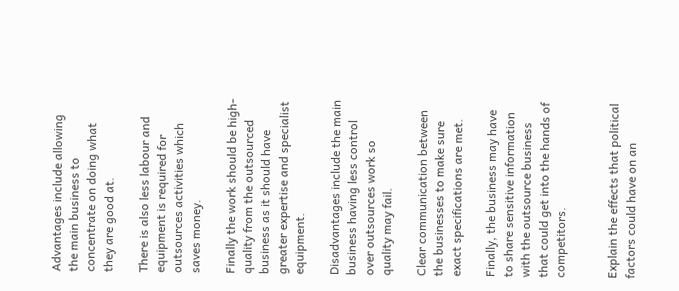Advantages include allowing the main business to concentrate on doing what they are good at.

There is also less labour and equipment is required for outsources activities which saves money.

Finally the work should be high-quality from the outsourced business as it should have greater expertise and specialist equipment.

Disadvantages include the main business having less control over outsources work so quality may fail.

Clear communication between the businesses to make sure exact specifications are met.

Finally, the business may have to share sensitive information with the outsource business that could get into the hands of competitors.


Explain the effects that political factors could have on an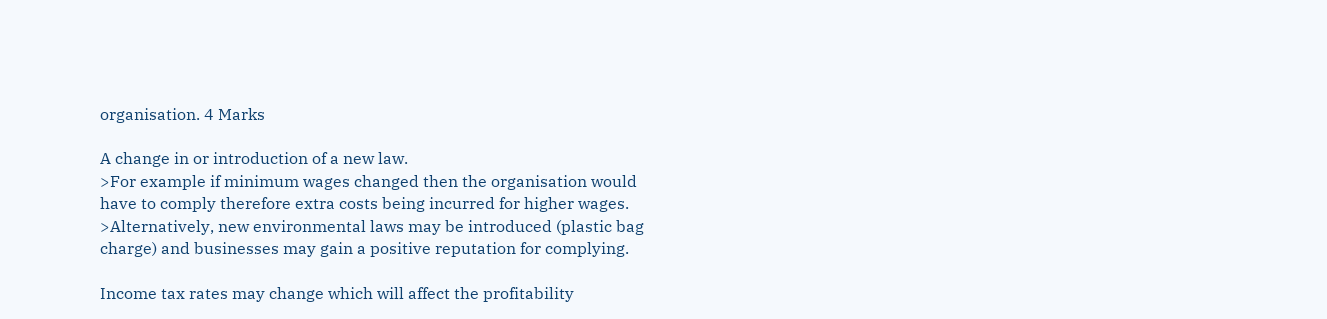organisation. 4 Marks

A change in or introduction of a new law.
>For example if minimum wages changed then the organisation would have to comply therefore extra costs being incurred for higher wages.
>Alternatively, new environmental laws may be introduced (plastic bag charge) and businesses may gain a positive reputation for complying.

Income tax rates may change which will affect the profitability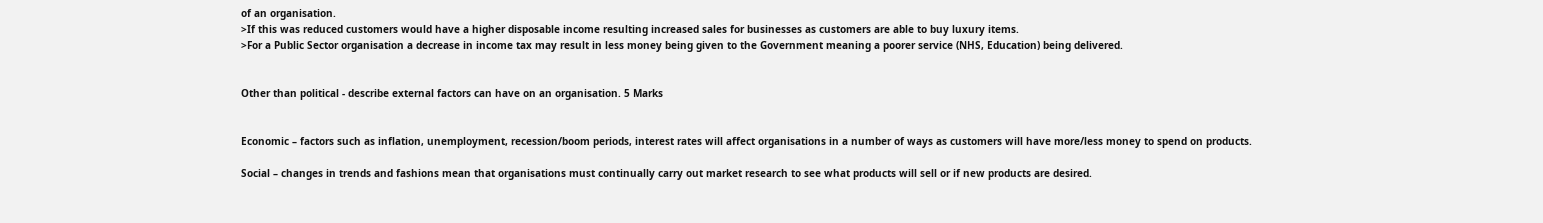of an organisation.
>If this was reduced customers would have a higher disposable income resulting increased sales for businesses as customers are able to buy luxury items.
>For a Public Sector organisation a decrease in income tax may result in less money being given to the Government meaning a poorer service (NHS, Education) being delivered.


Other than political - describe external factors can have on an organisation. 5 Marks


Economic – factors such as inflation, unemployment, recession/boom periods, interest rates will affect organisations in a number of ways as customers will have more/less money to spend on products.

Social – changes in trends and fashions mean that organisations must continually carry out market research to see what products will sell or if new products are desired.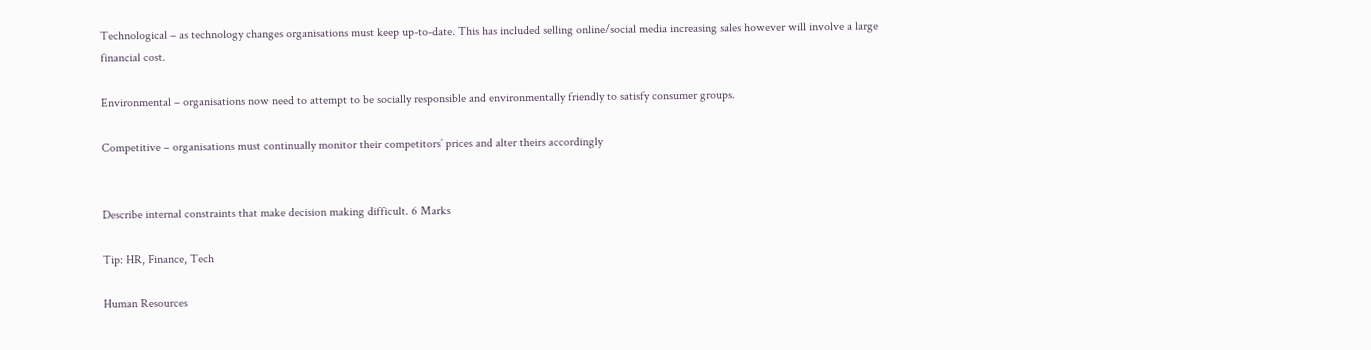Technological – as technology changes organisations must keep up-to-date. This has included selling online/social media increasing sales however will involve a large financial cost.

Environmental – organisations now need to attempt to be socially responsible and environmentally friendly to satisfy consumer groups.

Competitive – organisations must continually monitor their competitors’ prices and alter theirs accordingly


Describe internal constraints that make decision making difficult. 6 Marks

Tip: HR, Finance, Tech

Human Resources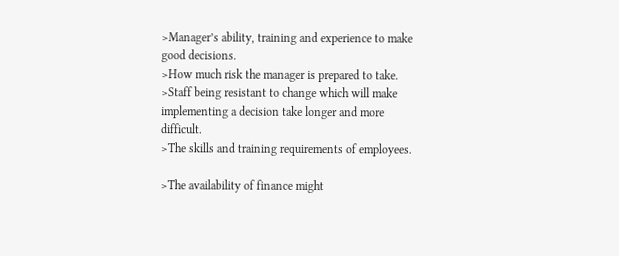>Manager’s ability, training and experience to make good decisions.
>How much risk the manager is prepared to take.
>Staff being resistant to change which will make implementing a decision take longer and more difficult.
>The skills and training requirements of employees.

>The availability of finance might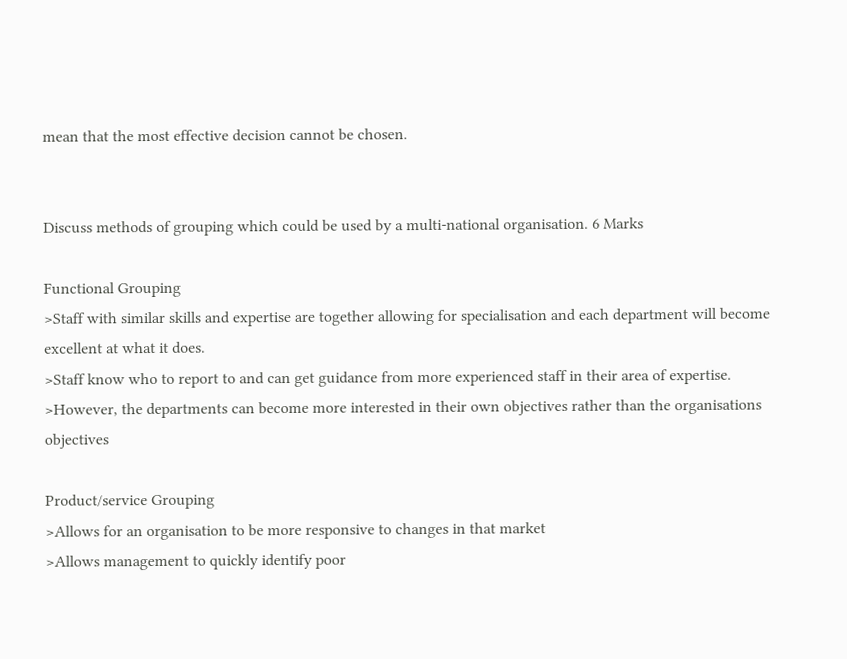mean that the most effective decision cannot be chosen.


Discuss methods of grouping which could be used by a multi-national organisation. 6 Marks

Functional Grouping
>Staff with similar skills and expertise are together allowing for specialisation and each department will become excellent at what it does.
>Staff know who to report to and can get guidance from more experienced staff in their area of expertise.
>However, the departments can become more interested in their own objectives rather than the organisations objectives

Product/service Grouping
>Allows for an organisation to be more responsive to changes in that market
>Allows management to quickly identify poor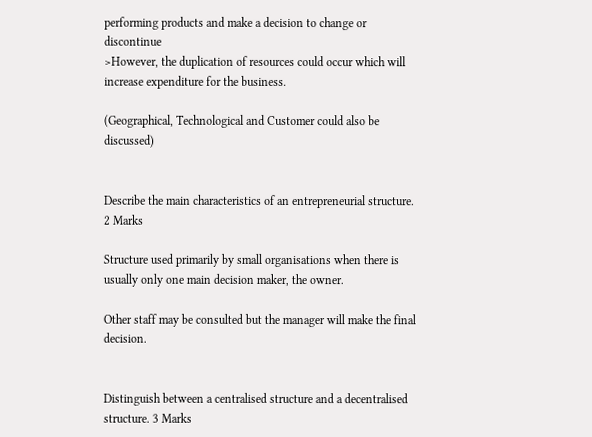performing products and make a decision to change or discontinue
>However, the duplication of resources could occur which will increase expenditure for the business.

(Geographical, Technological and Customer could also be discussed)


Describe the main characteristics of an entrepreneurial structure. 2 Marks

Structure used primarily by small organisations when there is usually only one main decision maker, the owner.

Other staff may be consulted but the manager will make the final decision.


Distinguish between a centralised structure and a decentralised structure. 3 Marks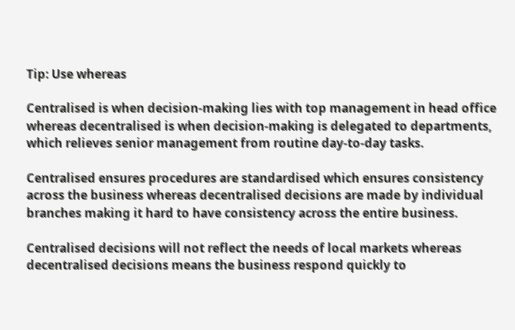Tip: Use whereas

Centralised is when decision-making lies with top management in head office whereas decentralised is when decision-making is delegated to departments, which relieves senior management from routine day-to-day tasks.

Centralised ensures procedures are standardised which ensures consistency across the business whereas decentralised decisions are made by individual branches making it hard to have consistency across the entire business.

Centralised decisions will not reflect the needs of local markets whereas decentralised decisions means the business respond quickly to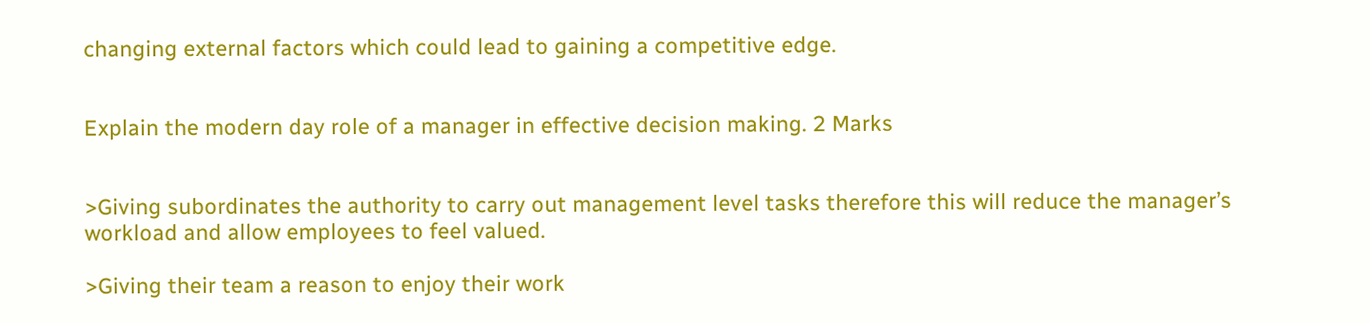changing external factors which could lead to gaining a competitive edge.


Explain the modern day role of a manager in effective decision making. 2 Marks


>Giving subordinates the authority to carry out management level tasks therefore this will reduce the manager’s workload and allow employees to feel valued.

>Giving their team a reason to enjoy their work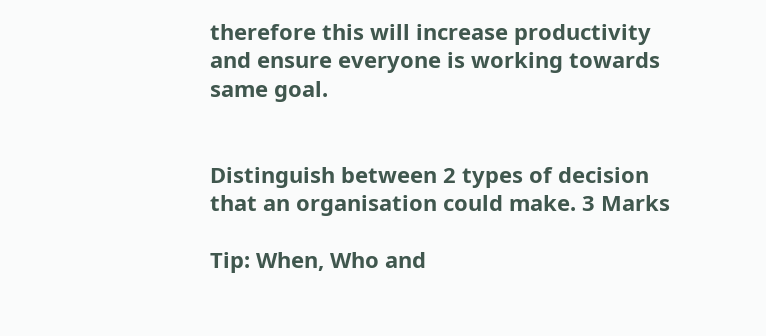therefore this will increase productivity and ensure everyone is working towards same goal.


Distinguish between 2 types of decision that an organisation could make. 3 Marks

Tip: When, Who and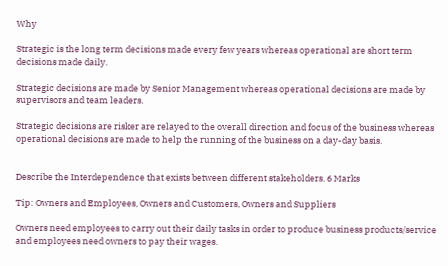Why

Strategic is the long term decisions made every few years whereas operational are short term decisions made daily.

Strategic decisions are made by Senior Management whereas operational decisions are made by supervisors and team leaders.

Strategic decisions are risker are relayed to the overall direction and focus of the business whereas operational decisions are made to help the running of the business on a day-day basis.


Describe the Interdependence that exists between different stakeholders. 6 Marks

Tip: Owners and Employees, Owners and Customers, Owners and Suppliers

Owners need employees to carry out their daily tasks in order to produce business products/service and employees need owners to pay their wages.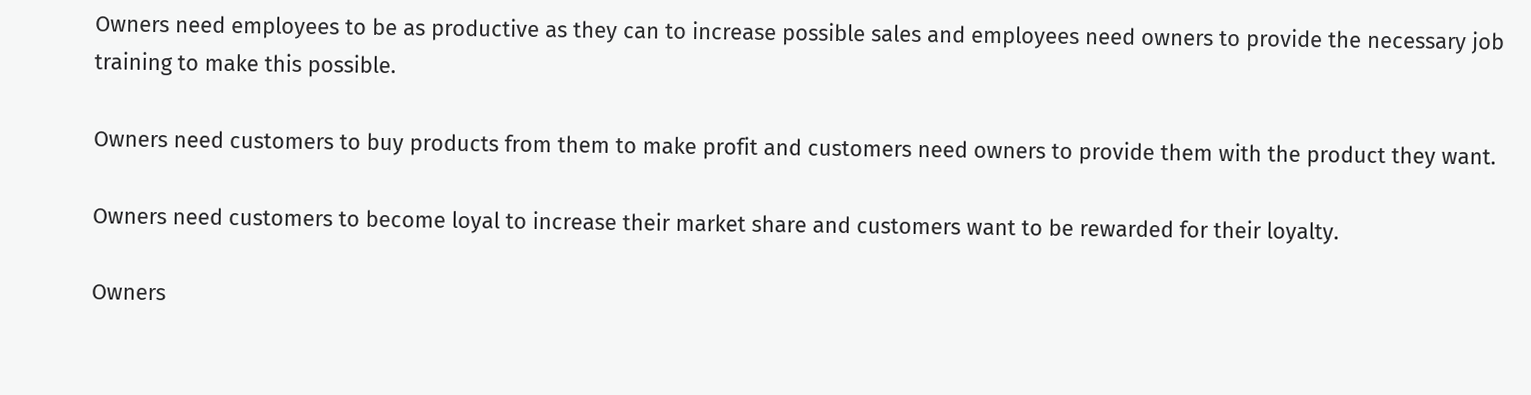Owners need employees to be as productive as they can to increase possible sales and employees need owners to provide the necessary job training to make this possible.

Owners need customers to buy products from them to make profit and customers need owners to provide them with the product they want.

Owners need customers to become loyal to increase their market share and customers want to be rewarded for their loyalty.

Owners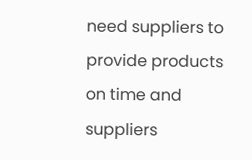need suppliers to provide products on time and suppliers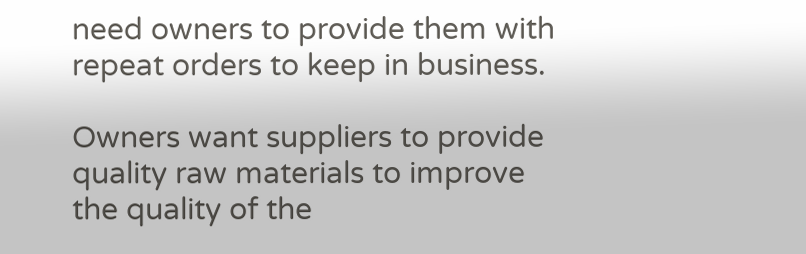need owners to provide them with repeat orders to keep in business.

Owners want suppliers to provide quality raw materials to improve the quality of the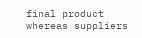final product whereas suppliers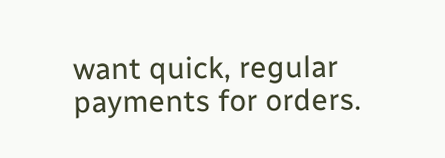want quick, regular payments for orders.